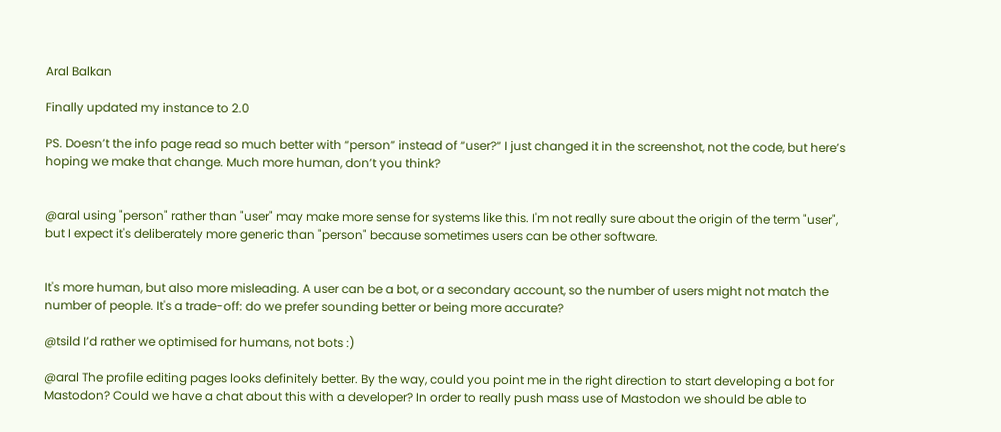Aral Balkan

Finally updated my instance to 2.0

PS. Doesn’t the info page read so much better with “person” instead of “user?“ I just changed it in the screenshot, not the code, but here’s hoping we make that change. Much more human, don’t you think?


@aral using "person" rather than "user" may make more sense for systems like this. I'm not really sure about the origin of the term "user", but I expect it's deliberately more generic than "person" because sometimes users can be other software.


It's more human, but also more misleading. A user can be a bot, or a secondary account, so the number of users might not match the number of people. It's a trade-off: do we prefer sounding better or being more accurate?

@tsild I’d rather we optimised for humans, not bots :)

@aral The profile editing pages looks definitely better. By the way, could you point me in the right direction to start developing a bot for Mastodon? Could we have a chat about this with a developer? In order to really push mass use of Mastodon we should be able to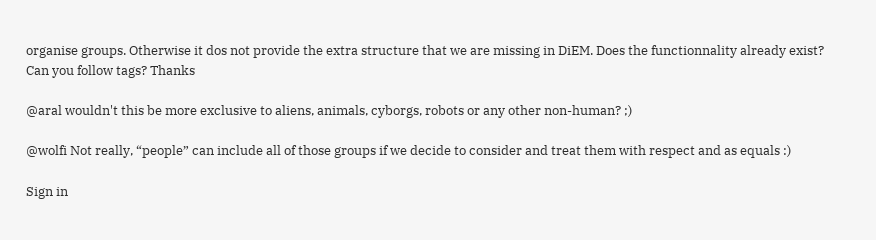organise groups. Otherwise it dos not provide the extra structure that we are missing in DiEM. Does the functionnality already exist? Can you follow tags? Thanks

@aral wouldn't this be more exclusive to aliens, animals, cyborgs, robots or any other non-human? ;)

@wolfi Not really, “people” can include all of those groups if we decide to consider and treat them with respect and as equals :)

Sign in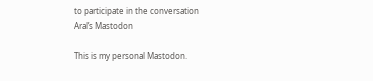to participate in the conversation
Aral’s Mastodon

This is my personal Mastodon.